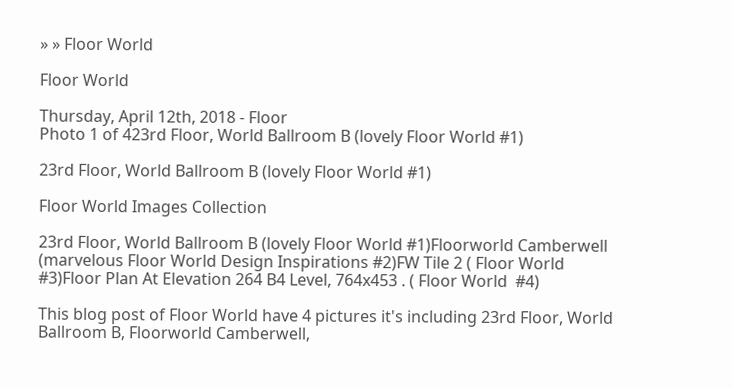» » Floor World

Floor World

Thursday, April 12th, 2018 - Floor
Photo 1 of 423rd Floor, World Ballroom B (lovely Floor World #1)

23rd Floor, World Ballroom B (lovely Floor World #1)

Floor World Images Collection

23rd Floor, World Ballroom B (lovely Floor World #1)Floorworld Camberwell (marvelous Floor World Design Inspirations #2)FW Tile 2 ( Floor World  #3)Floor Plan At Elevation 264 B4 Level, 764x453 . ( Floor World  #4)

This blog post of Floor World have 4 pictures it's including 23rd Floor, World Ballroom B, Floorworld Camberwell,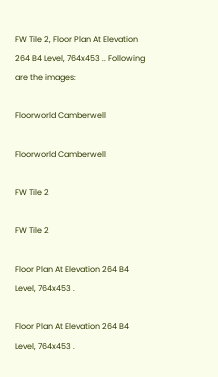FW Tile 2, Floor Plan At Elevation 264 B4 Level, 764x453 .. Following are the images:

Floorworld Camberwell

Floorworld Camberwell

FW Tile 2

FW Tile 2

Floor Plan At Elevation 264 B4 Level, 764x453 .

Floor Plan At Elevation 264 B4 Level, 764x453 .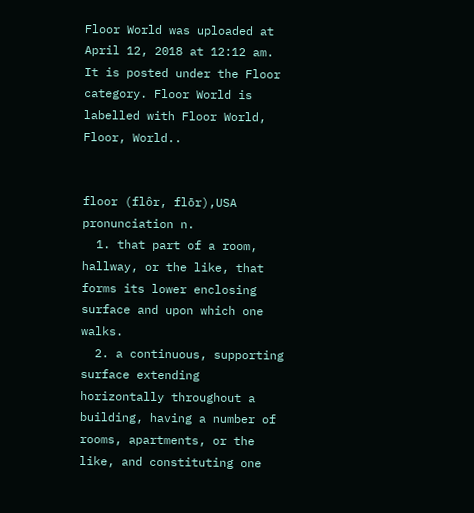Floor World was uploaded at April 12, 2018 at 12:12 am. It is posted under the Floor category. Floor World is labelled with Floor World, Floor, World..


floor (flôr, flōr),USA pronunciation n.
  1. that part of a room, hallway, or the like, that forms its lower enclosing surface and upon which one walks.
  2. a continuous, supporting surface extending horizontally throughout a building, having a number of rooms, apartments, or the like, and constituting one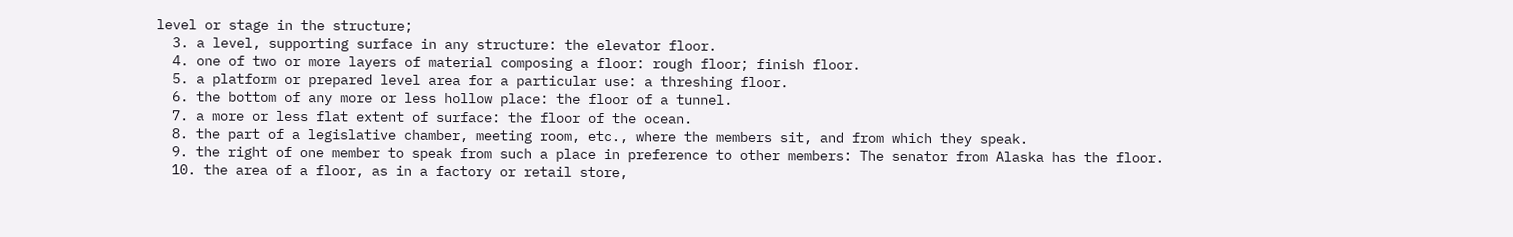level or stage in the structure;
  3. a level, supporting surface in any structure: the elevator floor.
  4. one of two or more layers of material composing a floor: rough floor; finish floor.
  5. a platform or prepared level area for a particular use: a threshing floor.
  6. the bottom of any more or less hollow place: the floor of a tunnel.
  7. a more or less flat extent of surface: the floor of the ocean.
  8. the part of a legislative chamber, meeting room, etc., where the members sit, and from which they speak.
  9. the right of one member to speak from such a place in preference to other members: The senator from Alaska has the floor.
  10. the area of a floor, as in a factory or retail store,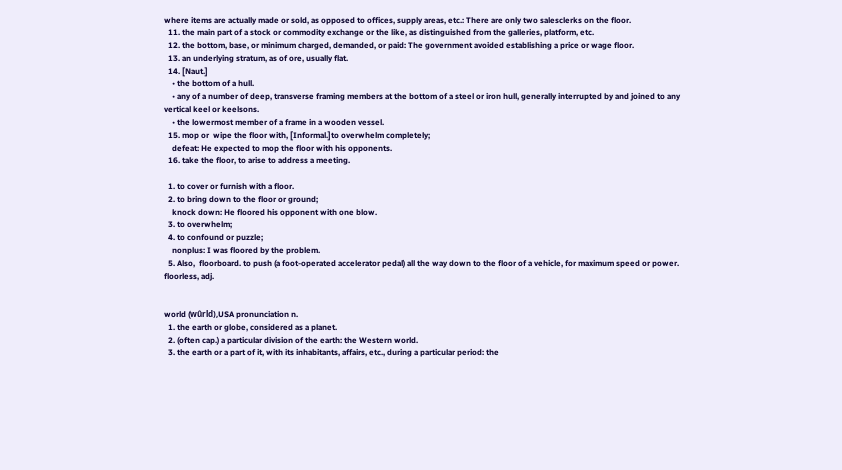where items are actually made or sold, as opposed to offices, supply areas, etc.: There are only two salesclerks on the floor.
  11. the main part of a stock or commodity exchange or the like, as distinguished from the galleries, platform, etc.
  12. the bottom, base, or minimum charged, demanded, or paid: The government avoided establishing a price or wage floor.
  13. an underlying stratum, as of ore, usually flat.
  14. [Naut.]
    • the bottom of a hull.
    • any of a number of deep, transverse framing members at the bottom of a steel or iron hull, generally interrupted by and joined to any vertical keel or keelsons.
    • the lowermost member of a frame in a wooden vessel.
  15. mop or  wipe the floor with, [Informal.]to overwhelm completely;
    defeat: He expected to mop the floor with his opponents.
  16. take the floor, to arise to address a meeting.

  1. to cover or furnish with a floor.
  2. to bring down to the floor or ground;
    knock down: He floored his opponent with one blow.
  3. to overwhelm;
  4. to confound or puzzle;
    nonplus: I was floored by the problem.
  5. Also,  floorboard. to push (a foot-operated accelerator pedal) all the way down to the floor of a vehicle, for maximum speed or power.
floorless, adj.


world (wûrld),USA pronunciation n.
  1. the earth or globe, considered as a planet.
  2. (often cap.) a particular division of the earth: the Western world.
  3. the earth or a part of it, with its inhabitants, affairs, etc., during a particular period: the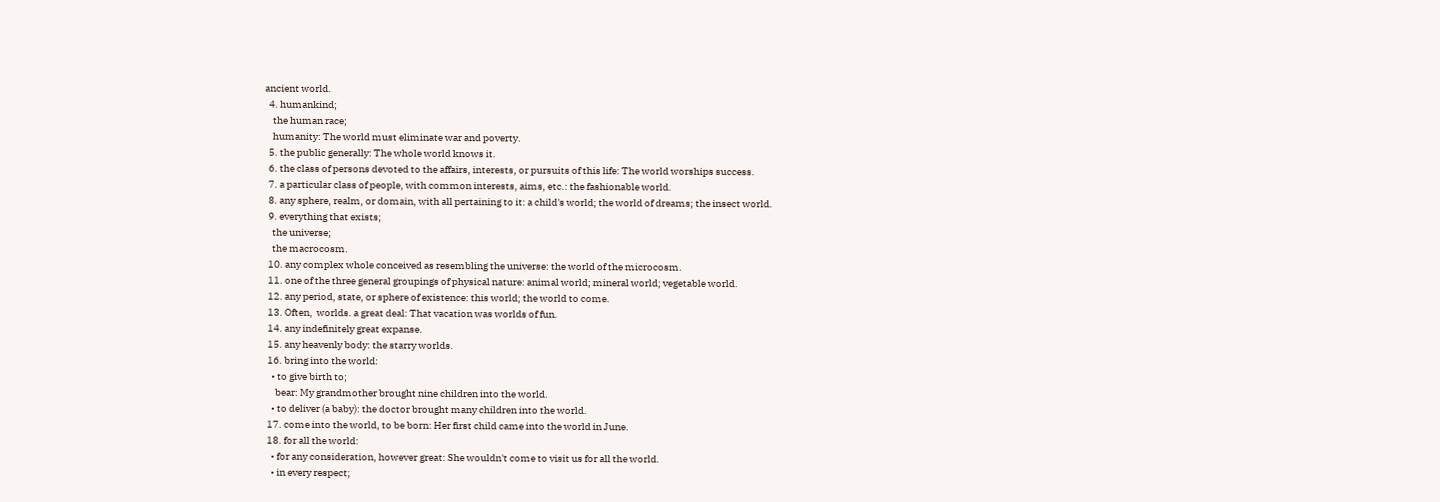ancient world.
  4. humankind;
    the human race;
    humanity: The world must eliminate war and poverty.
  5. the public generally: The whole world knows it.
  6. the class of persons devoted to the affairs, interests, or pursuits of this life: The world worships success.
  7. a particular class of people, with common interests, aims, etc.: the fashionable world.
  8. any sphere, realm, or domain, with all pertaining to it: a child's world; the world of dreams; the insect world.
  9. everything that exists;
    the universe;
    the macrocosm.
  10. any complex whole conceived as resembling the universe: the world of the microcosm.
  11. one of the three general groupings of physical nature: animal world; mineral world; vegetable world.
  12. any period, state, or sphere of existence: this world; the world to come.
  13. Often,  worlds. a great deal: That vacation was worlds of fun.
  14. any indefinitely great expanse.
  15. any heavenly body: the starry worlds.
  16. bring into the world:
    • to give birth to;
      bear: My grandmother brought nine children into the world.
    • to deliver (a baby): the doctor brought many children into the world.
  17. come into the world, to be born: Her first child came into the world in June.
  18. for all the world:
    • for any consideration, however great: She wouldn't come to visit us for all the world.
    • in every respect;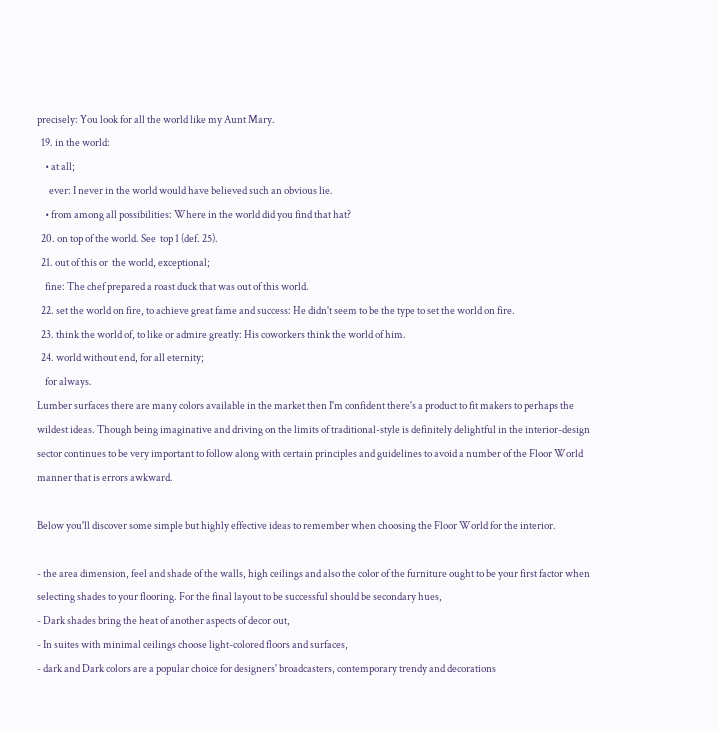precisely: You look for all the world like my Aunt Mary.
  19. in the world:
    • at all;
      ever: I never in the world would have believed such an obvious lie.
    • from among all possibilities: Where in the world did you find that hat?
  20. on top of the world. See  top 1 (def. 25).
  21. out of this or  the world, exceptional;
    fine: The chef prepared a roast duck that was out of this world.
  22. set the world on fire, to achieve great fame and success: He didn't seem to be the type to set the world on fire.
  23. think the world of, to like or admire greatly: His coworkers think the world of him.
  24. world without end, for all eternity;
    for always.
Lumber surfaces there are many colors available in the market then I'm confident there's a product to fit makers to perhaps the wildest ideas. Though being imaginative and driving on the limits of traditional-style is definitely delightful in the interior-design sector continues to be very important to follow along with certain principles and guidelines to avoid a number of the Floor World manner that is errors awkward.

Below you'll discover some simple but highly effective ideas to remember when choosing the Floor World for the interior.

- the area dimension, feel and shade of the walls, high ceilings and also the color of the furniture ought to be your first factor when selecting shades to your flooring. For the final layout to be successful should be secondary hues,
- Dark shades bring the heat of another aspects of decor out,
- In suites with minimal ceilings choose light-colored floors and surfaces,
- dark and Dark colors are a popular choice for designers' broadcasters, contemporary trendy and decorations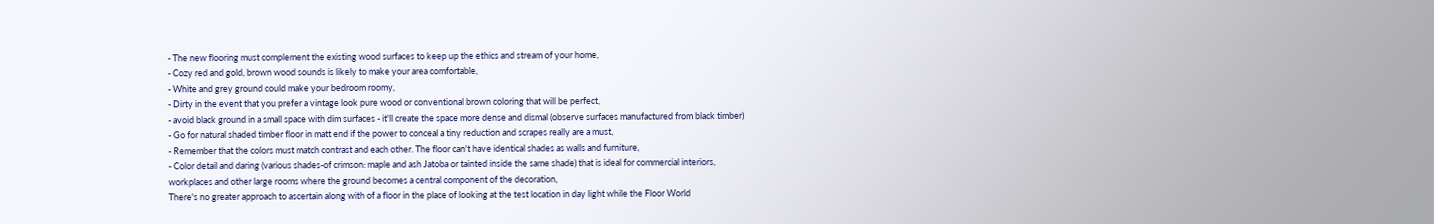- The new flooring must complement the existing wood surfaces to keep up the ethics and stream of your home,
- Cozy red and gold, brown wood sounds is likely to make your area comfortable,
- White and grey ground could make your bedroom roomy,
- Dirty in the event that you prefer a vintage look pure wood or conventional brown coloring that will be perfect,
- avoid black ground in a small space with dim surfaces - it'll create the space more dense and dismal (observe surfaces manufactured from black timber)
- Go for natural shaded timber floor in matt end if the power to conceal a tiny reduction and scrapes really are a must,
- Remember that the colors must match contrast and each other. The floor can't have identical shades as walls and furniture,
- Color detail and daring (various shades-of crimson: maple and ash Jatoba or tainted inside the same shade) that is ideal for commercial interiors, workplaces and other large rooms where the ground becomes a central component of the decoration,
There's no greater approach to ascertain along with of a floor in the place of looking at the test location in day light while the Floor World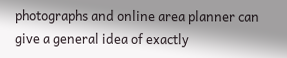photographs and online area planner can give a general idea of exactly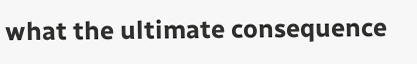what the ultimate consequence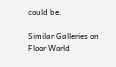could be.

Similar Galleries on Floor World